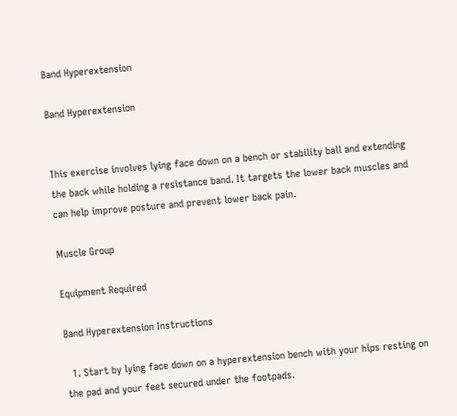Band Hyperextension

Band Hyperextension


This exercise involves lying face down on a bench or stability ball and extending the back while holding a resistance band. It targets the lower back muscles and can help improve posture and prevent lower back pain.

Muscle Group

Equipment Required

Band Hyperextension Instructions

  1. Start by lying face down on a hyperextension bench with your hips resting on the pad and your feet secured under the footpads.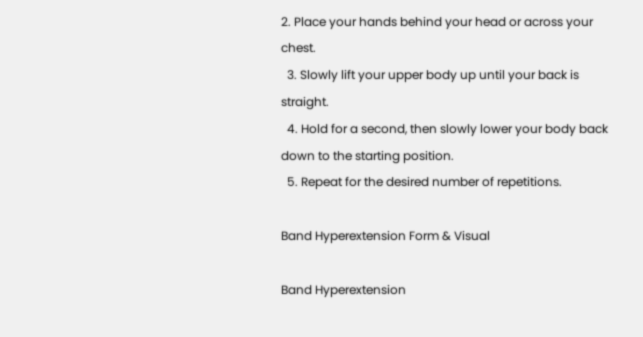2. Place your hands behind your head or across your chest.
  3. Slowly lift your upper body up until your back is straight.
  4. Hold for a second, then slowly lower your body back down to the starting position.
  5. Repeat for the desired number of repetitions.

Band Hyperextension Form & Visual

Band Hyperextension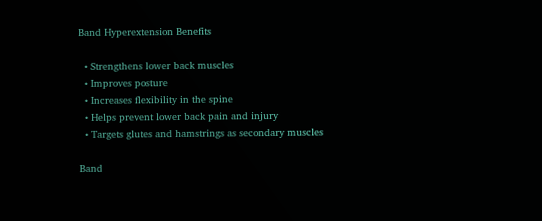Band Hyperextension Benefits

  • Strengthens lower back muscles
  • Improves posture
  • Increases flexibility in the spine
  • Helps prevent lower back pain and injury
  • Targets glutes and hamstrings as secondary muscles

Band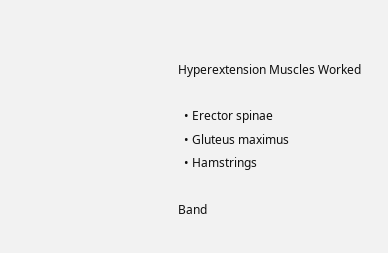Hyperextension Muscles Worked

  • Erector spinae
  • Gluteus maximus
  • Hamstrings

Band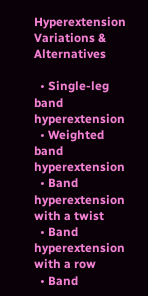Hyperextension Variations & Alternatives

  • Single-leg band hyperextension
  • Weighted band hyperextension
  • Band hyperextension with a twist
  • Band hyperextension with a row
  • Band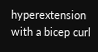hyperextension with a bicep curl